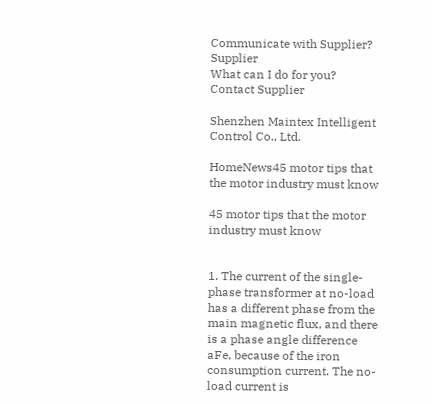Communicate with Supplier? Supplier
What can I do for you?
Contact Supplier

Shenzhen Maintex Intelligent Control Co., Ltd.

HomeNews45 motor tips that the motor industry must know

45 motor tips that the motor industry must know


1. The current of the single-phase transformer at no-load has a different phase from the main magnetic flux, and there is a phase angle difference aFe, because of the iron consumption current. The no-load current is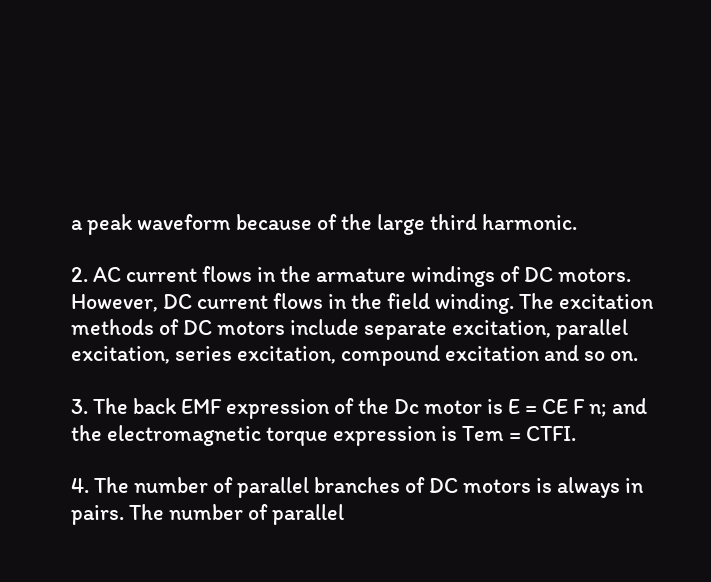a peak waveform because of the large third harmonic.

2. AC current flows in the armature windings of DC motors. However, DC current flows in the field winding. The excitation methods of DC motors include separate excitation, parallel excitation, series excitation, compound excitation and so on.

3. The back EMF expression of the Dc motor is E = CE F n; and the electromagnetic torque expression is Tem = CTFI.

4. The number of parallel branches of DC motors is always in pairs. The number of parallel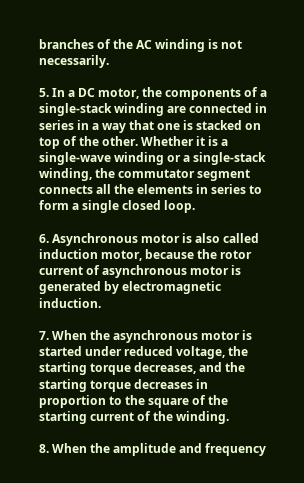branches of the AC winding is not necessarily.

5. In a DC motor, the components of a single-stack winding are connected in series in a way that one is stacked on top of the other. Whether it is a single-wave winding or a single-stack winding, the commutator segment connects all the elements in series to form a single closed loop.

6. Asynchronous motor is also called induction motor, because the rotor current of asynchronous motor is generated by electromagnetic induction.

7. When the asynchronous motor is started under reduced voltage, the starting torque decreases, and the starting torque decreases in proportion to the square of the starting current of the winding.

8. When the amplitude and frequency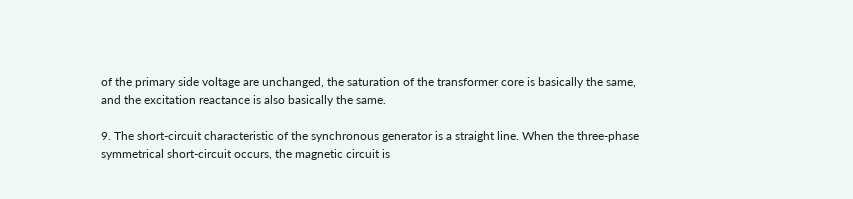of the primary side voltage are unchanged, the saturation of the transformer core is basically the same, and the excitation reactance is also basically the same.

9. The short-circuit characteristic of the synchronous generator is a straight line. When the three-phase symmetrical short-circuit occurs, the magnetic circuit is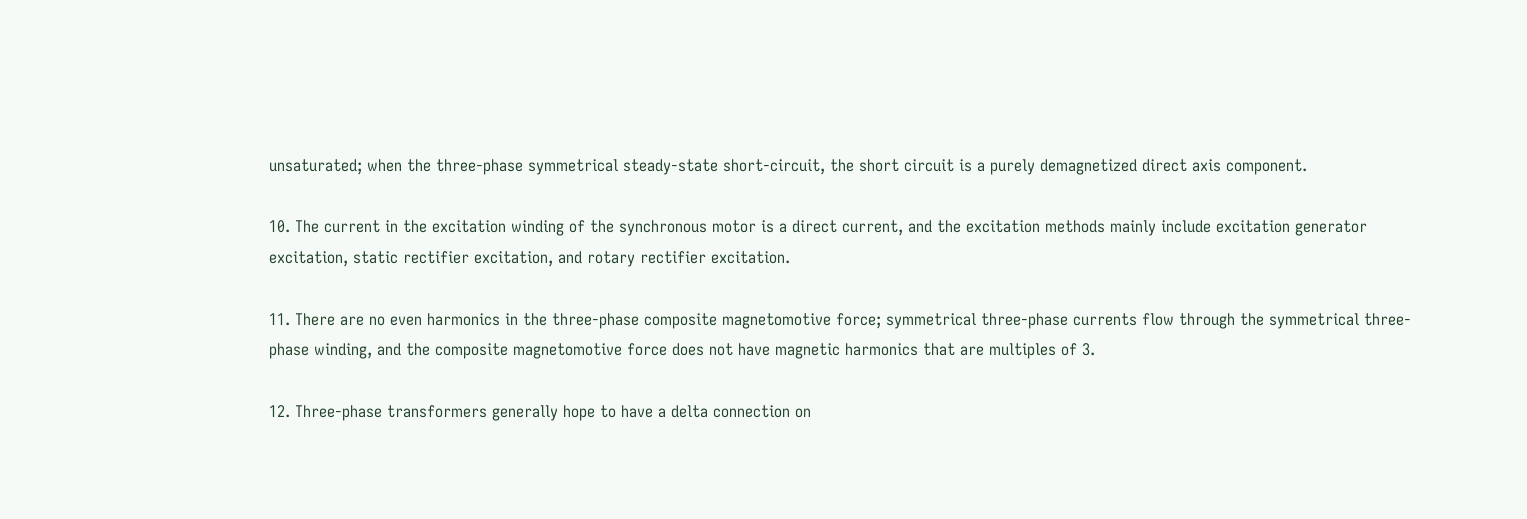unsaturated; when the three-phase symmetrical steady-state short-circuit, the short circuit is a purely demagnetized direct axis component.

10. The current in the excitation winding of the synchronous motor is a direct current, and the excitation methods mainly include excitation generator excitation, static rectifier excitation, and rotary rectifier excitation.

11. There are no even harmonics in the three-phase composite magnetomotive force; symmetrical three-phase currents flow through the symmetrical three-phase winding, and the composite magnetomotive force does not have magnetic harmonics that are multiples of 3.

12. Three-phase transformers generally hope to have a delta connection on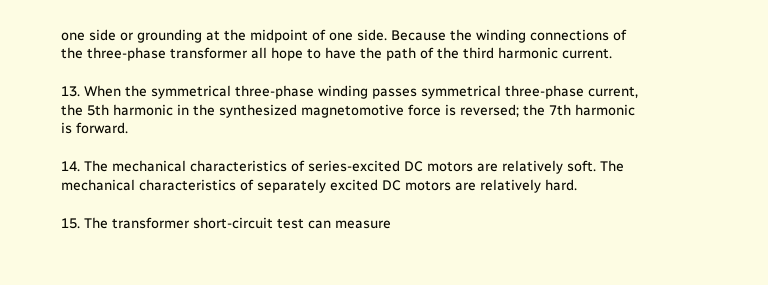one side or grounding at the midpoint of one side. Because the winding connections of the three-phase transformer all hope to have the path of the third harmonic current.

13. When the symmetrical three-phase winding passes symmetrical three-phase current, the 5th harmonic in the synthesized magnetomotive force is reversed; the 7th harmonic is forward.

14. The mechanical characteristics of series-excited DC motors are relatively soft. The mechanical characteristics of separately excited DC motors are relatively hard.

15. The transformer short-circuit test can measure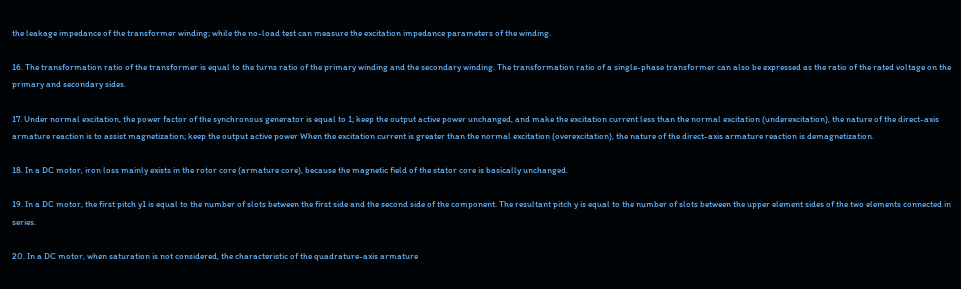the leakage impedance of the transformer winding; while the no-load test can measure the excitation impedance parameters of the winding.

16. The transformation ratio of the transformer is equal to the turns ratio of the primary winding and the secondary winding. The transformation ratio of a single-phase transformer can also be expressed as the ratio of the rated voltage on the primary and secondary sides.

17. Under normal excitation, the power factor of the synchronous generator is equal to 1; keep the output active power unchanged, and make the excitation current less than the normal excitation (underexcitation), the nature of the direct-axis armature reaction is to assist magnetization; keep the output active power When the excitation current is greater than the normal excitation (overexcitation), the nature of the direct-axis armature reaction is demagnetization.

18. In a DC motor, iron loss mainly exists in the rotor core (armature core), because the magnetic field of the stator core is basically unchanged.

19. In a DC motor, the first pitch y1 is equal to the number of slots between the first side and the second side of the component. The resultant pitch y is equal to the number of slots between the upper element sides of the two elements connected in series.

20. In a DC motor, when saturation is not considered, the characteristic of the quadrature-axis armature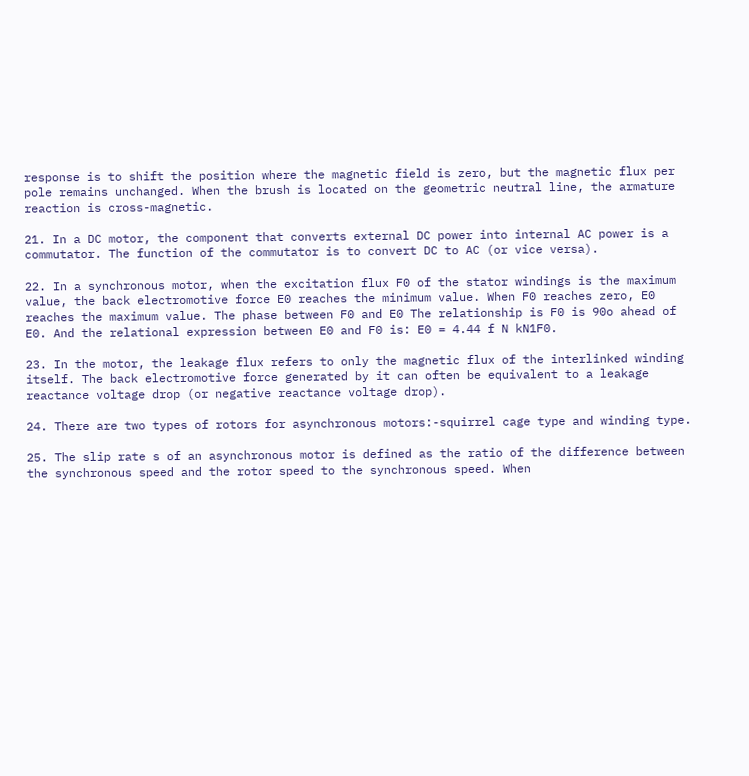response is to shift the position where the magnetic field is zero, but the magnetic flux per pole remains unchanged. When the brush is located on the geometric neutral line, the armature reaction is cross-magnetic.

21. In a DC motor, the component that converts external DC power into internal AC power is a commutator. The function of the commutator is to convert DC to AC (or vice versa).

22. In a synchronous motor, when the excitation flux F0 of the stator windings is the maximum value, the back electromotive force E0 reaches the minimum value. When F0 reaches zero, E0 reaches the maximum value. The phase between F0 and E0 The relationship is F0 is 90o ahead of E0. And the relational expression between E0 and F0 is: E0 = 4.44 f N kN1F0.

23. In the motor, the leakage flux refers to only the magnetic flux of the interlinked winding itself. The back electromotive force generated by it can often be equivalent to a leakage reactance voltage drop (or negative reactance voltage drop).

24. There are two types of rotors for asynchronous motors:-squirrel cage type and winding type.

25. The slip rate s of an asynchronous motor is defined as the ratio of the difference between the synchronous speed and the rotor speed to the synchronous speed. When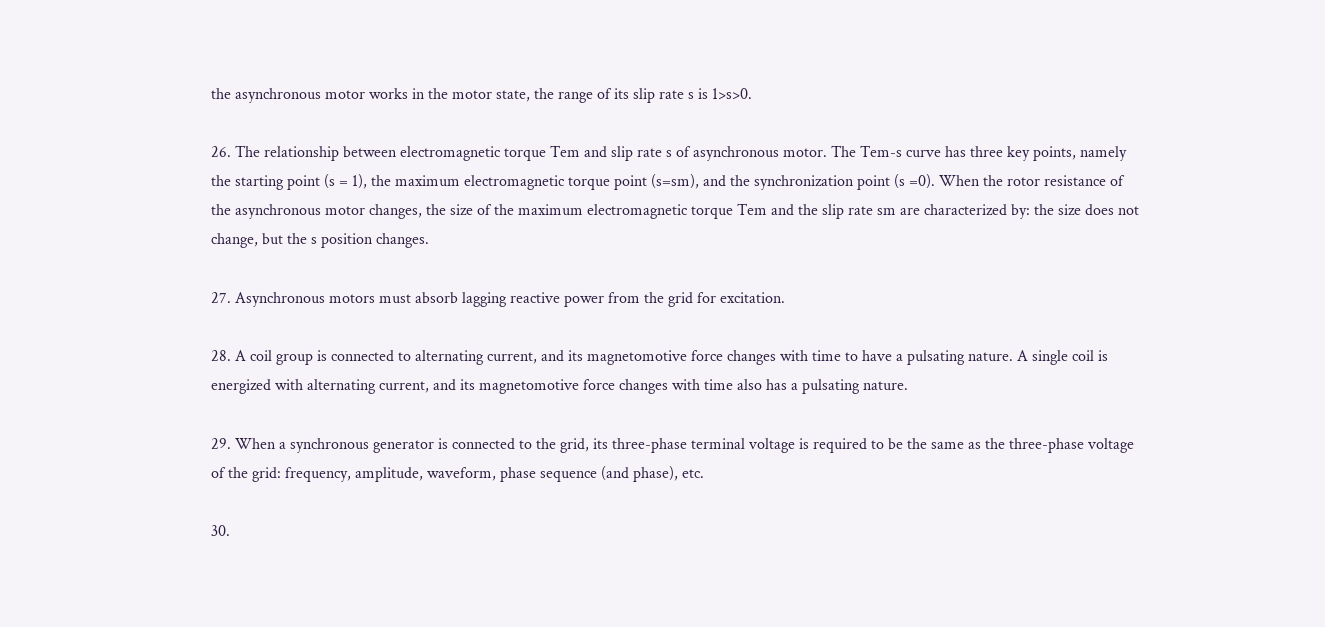the asynchronous motor works in the motor state, the range of its slip rate s is 1>s>0.

26. The relationship between electromagnetic torque Tem and slip rate s of asynchronous motor. The Tem-s curve has three key points, namely the starting point (s = 1), the maximum electromagnetic torque point (s=sm), and the synchronization point (s =0). When the rotor resistance of the asynchronous motor changes, the size of the maximum electromagnetic torque Tem and the slip rate sm are characterized by: the size does not change, but the s position changes.

27. Asynchronous motors must absorb lagging reactive power from the grid for excitation.

28. A coil group is connected to alternating current, and its magnetomotive force changes with time to have a pulsating nature. A single coil is energized with alternating current, and its magnetomotive force changes with time also has a pulsating nature.

29. When a synchronous generator is connected to the grid, its three-phase terminal voltage is required to be the same as the three-phase voltage of the grid: frequency, amplitude, waveform, phase sequence (and phase), etc.

30.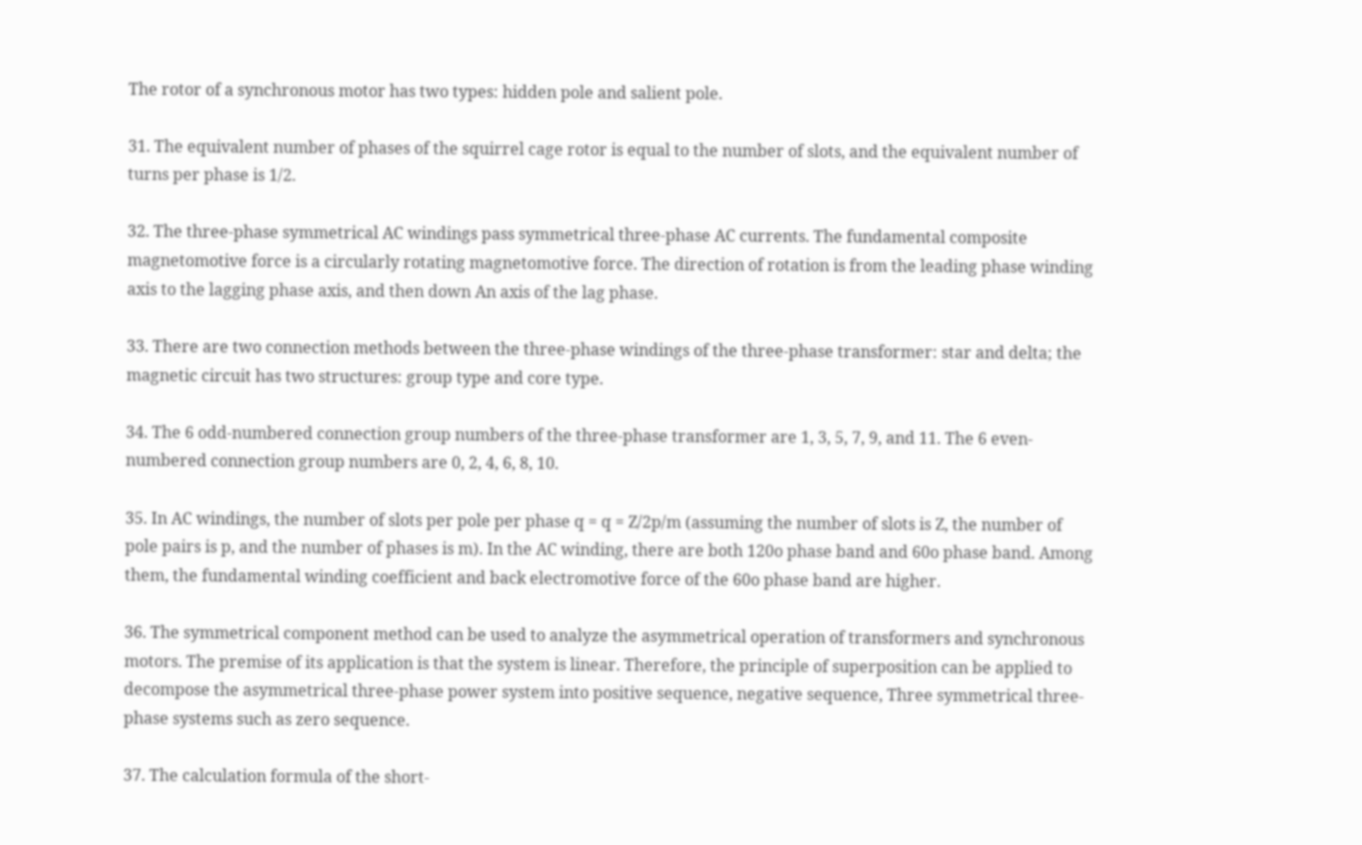The rotor of a synchronous motor has two types: hidden pole and salient pole.

31. The equivalent number of phases of the squirrel cage rotor is equal to the number of slots, and the equivalent number of turns per phase is 1/2.

32. The three-phase symmetrical AC windings pass symmetrical three-phase AC currents. The fundamental composite magnetomotive force is a circularly rotating magnetomotive force. The direction of rotation is from the leading phase winding axis to the lagging phase axis, and then down An axis of the lag phase.

33. There are two connection methods between the three-phase windings of the three-phase transformer: star and delta; the magnetic circuit has two structures: group type and core type.

34. The 6 odd-numbered connection group numbers of the three-phase transformer are 1, 3, 5, 7, 9, and 11. The 6 even-numbered connection group numbers are 0, 2, 4, 6, 8, 10.

35. In AC windings, the number of slots per pole per phase q = q = Z/2p/m (assuming the number of slots is Z, the number of pole pairs is p, and the number of phases is m). In the AC winding, there are both 120o phase band and 60o phase band. Among them, the fundamental winding coefficient and back electromotive force of the 60o phase band are higher.

36. The symmetrical component method can be used to analyze the asymmetrical operation of transformers and synchronous motors. The premise of its application is that the system is linear. Therefore, the principle of superposition can be applied to decompose the asymmetrical three-phase power system into positive sequence, negative sequence, Three symmetrical three-phase systems such as zero sequence.

37. The calculation formula of the short-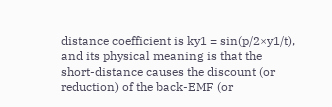distance coefficient is ky1 = sin(p/2×y1/t), and its physical meaning is that the short-distance causes the discount (or reduction) of the back-EMF (or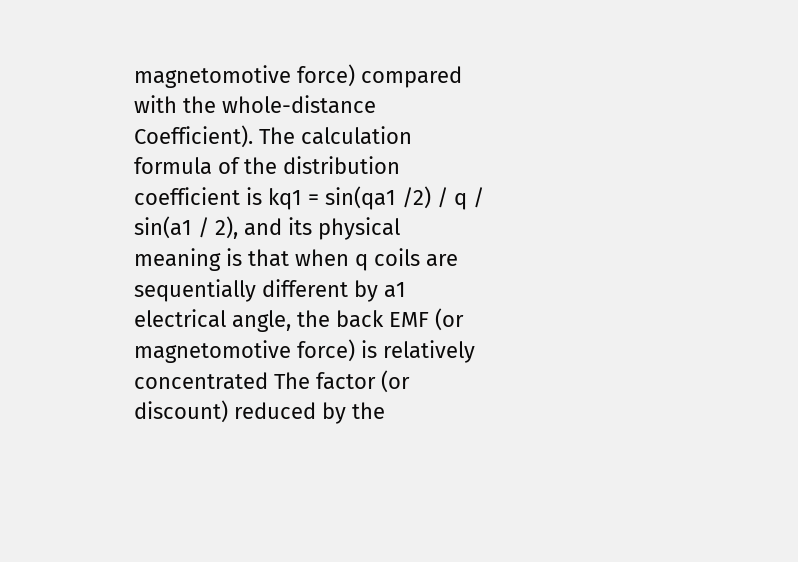magnetomotive force) compared with the whole-distance Coefficient). The calculation formula of the distribution coefficient is kq1 = sin(qa1 /2) / q / sin(a1 / 2), and its physical meaning is that when q coils are sequentially different by a1 electrical angle, the back EMF (or magnetomotive force) is relatively concentrated The factor (or discount) reduced by the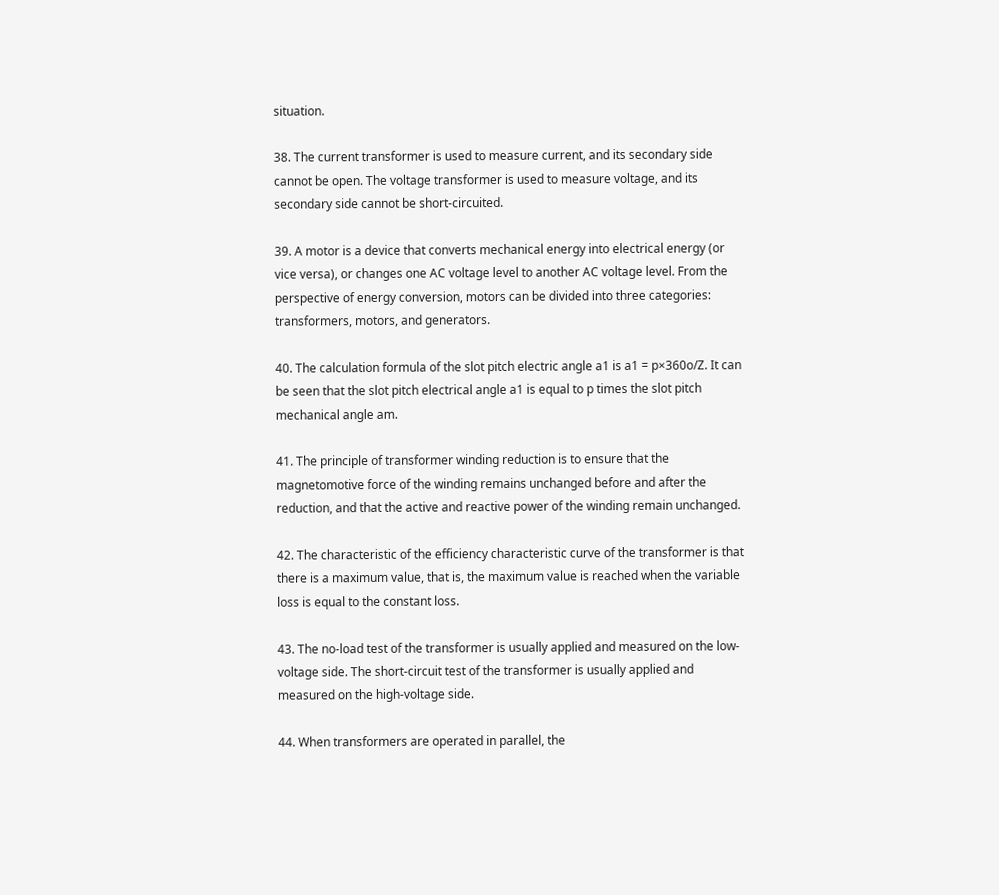situation.

38. The current transformer is used to measure current, and its secondary side cannot be open. The voltage transformer is used to measure voltage, and its secondary side cannot be short-circuited.

39. A motor is a device that converts mechanical energy into electrical energy (or vice versa), or changes one AC voltage level to another AC voltage level. From the perspective of energy conversion, motors can be divided into three categories: transformers, motors, and generators.

40. The calculation formula of the slot pitch electric angle a1 is a1 = p×360o/Z. It can be seen that the slot pitch electrical angle a1 is equal to p times the slot pitch mechanical angle am.

41. The principle of transformer winding reduction is to ensure that the magnetomotive force of the winding remains unchanged before and after the reduction, and that the active and reactive power of the winding remain unchanged.

42. The characteristic of the efficiency characteristic curve of the transformer is that there is a maximum value, that is, the maximum value is reached when the variable loss is equal to the constant loss.

43. The no-load test of the transformer is usually applied and measured on the low-voltage side. The short-circuit test of the transformer is usually applied and measured on the high-voltage side.

44. When transformers are operated in parallel, the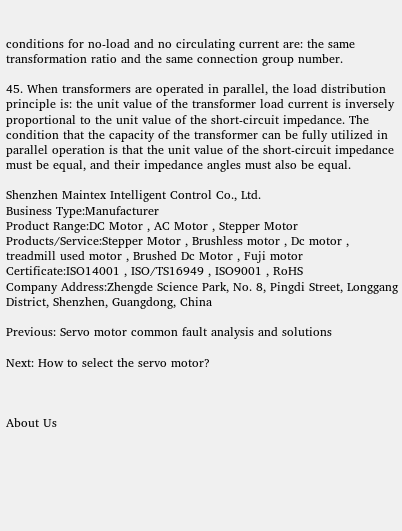conditions for no-load and no circulating current are: the same transformation ratio and the same connection group number.

45. When transformers are operated in parallel, the load distribution principle is: the unit value of the transformer load current is inversely proportional to the unit value of the short-circuit impedance. The condition that the capacity of the transformer can be fully utilized in parallel operation is that the unit value of the short-circuit impedance must be equal, and their impedance angles must also be equal.

Shenzhen Maintex Intelligent Control Co., Ltd.
Business Type:Manufacturer
Product Range:DC Motor , AC Motor , Stepper Motor
Products/Service:Stepper Motor , Brushless motor , Dc motor , treadmill used motor , Brushed Dc Motor , Fuji motor
Certificate:ISO14001 , ISO/TS16949 , ISO9001 , RoHS
Company Address:Zhengde Science Park, No. 8, Pingdi Street, Longgang District, Shenzhen, Guangdong, China

Previous: Servo motor common fault analysis and solutions

Next: How to select the servo motor?



About Us